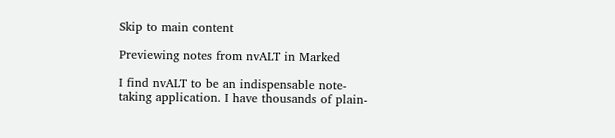Skip to main content

Previewing notes from nvALT in Marked

I find nvALT to be an indispensable note-taking application. I have thousands of plain-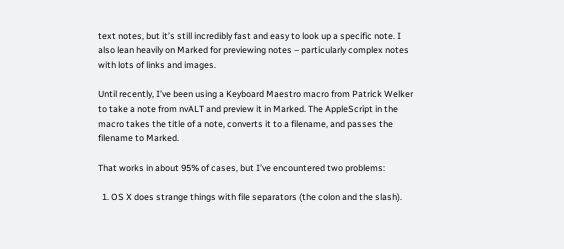text notes, but it’s still incredibly fast and easy to look up a specific note. I also lean heavily on Marked for previewing notes – particularly complex notes with lots of links and images.

Until recently, I’ve been using a Keyboard Maestro macro from Patrick Welker to take a note from nvALT and preview it in Marked. The AppleScript in the macro takes the title of a note, converts it to a filename, and passes the filename to Marked.

That works in about 95% of cases, but I’ve encountered two problems:

  1. OS X does strange things with file separators (the colon and the slash).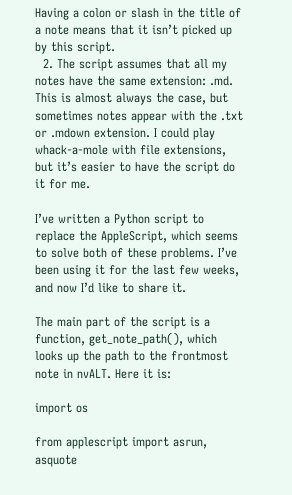Having a colon or slash in the title of a note means that it isn’t picked up by this script.
  2. The script assumes that all my notes have the same extension: .md. This is almost always the case, but sometimes notes appear with the .txt or .mdown extension. I could play whack-a-mole with file extensions, but it’s easier to have the script do it for me.

I’ve written a Python script to replace the AppleScript, which seems to solve both of these problems. I’ve been using it for the last few weeks, and now I’d like to share it.

The main part of the script is a function, get_note_path(), which looks up the path to the frontmost note in nvALT. Here it is:

import os

from applescript import asrun, asquote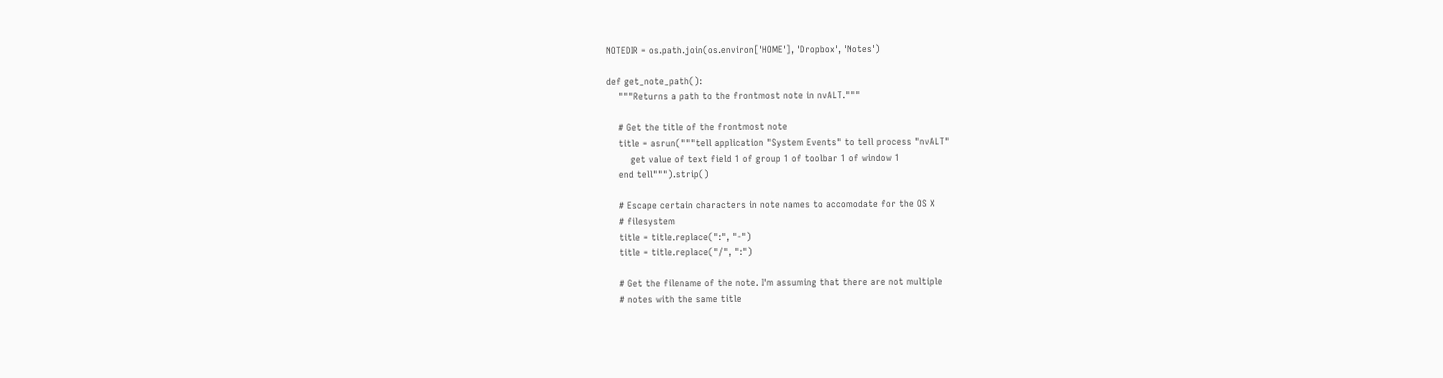NOTEDIR = os.path.join(os.environ['HOME'], 'Dropbox', 'Notes')

def get_note_path():
    """Returns a path to the frontmost note in nvALT."""

    # Get the title of the frontmost note
    title = asrun("""tell application "System Events" to tell process "nvALT"
        get value of text field 1 of group 1 of toolbar 1 of window 1
    end tell""").strip()

    # Escape certain characters in note names to accomodate for the OS X
    # filesystem
    title = title.replace(":", "-")
    title = title.replace("/", ":")

    # Get the filename of the note. I'm assuming that there are not multiple
    # notes with the same title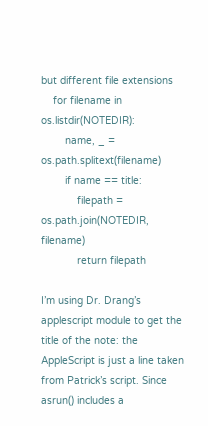but different file extensions
    for filename in os.listdir(NOTEDIR):
        name, _ = os.path.splitext(filename)
        if name == title:
            filepath = os.path.join(NOTEDIR, filename)
            return filepath

I’m using Dr. Drang’s applescript module to get the title of the note: the AppleScript is just a line taken from Patrick’s script. Since asrun() includes a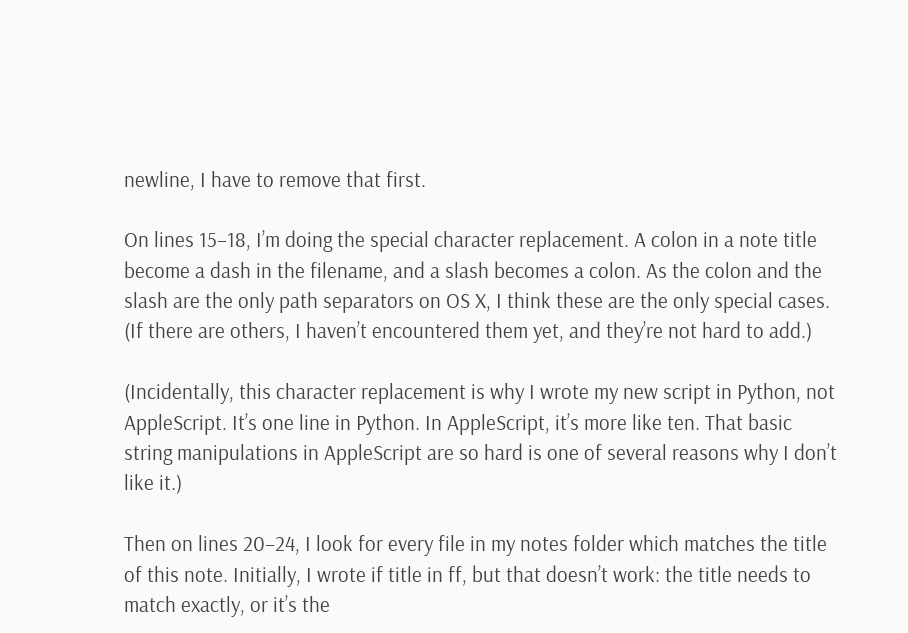newline, I have to remove that first.

On lines 15–18, I’m doing the special character replacement. A colon in a note title become a dash in the filename, and a slash becomes a colon. As the colon and the slash are the only path separators on OS X, I think these are the only special cases. (If there are others, I haven’t encountered them yet, and they’re not hard to add.)

(Incidentally, this character replacement is why I wrote my new script in Python, not AppleScript. It’s one line in Python. In AppleScript, it’s more like ten. That basic string manipulations in AppleScript are so hard is one of several reasons why I don’t like it.)

Then on lines 20–24, I look for every file in my notes folder which matches the title of this note. Initially, I wrote if title in ff, but that doesn’t work: the title needs to match exactly, or it’s the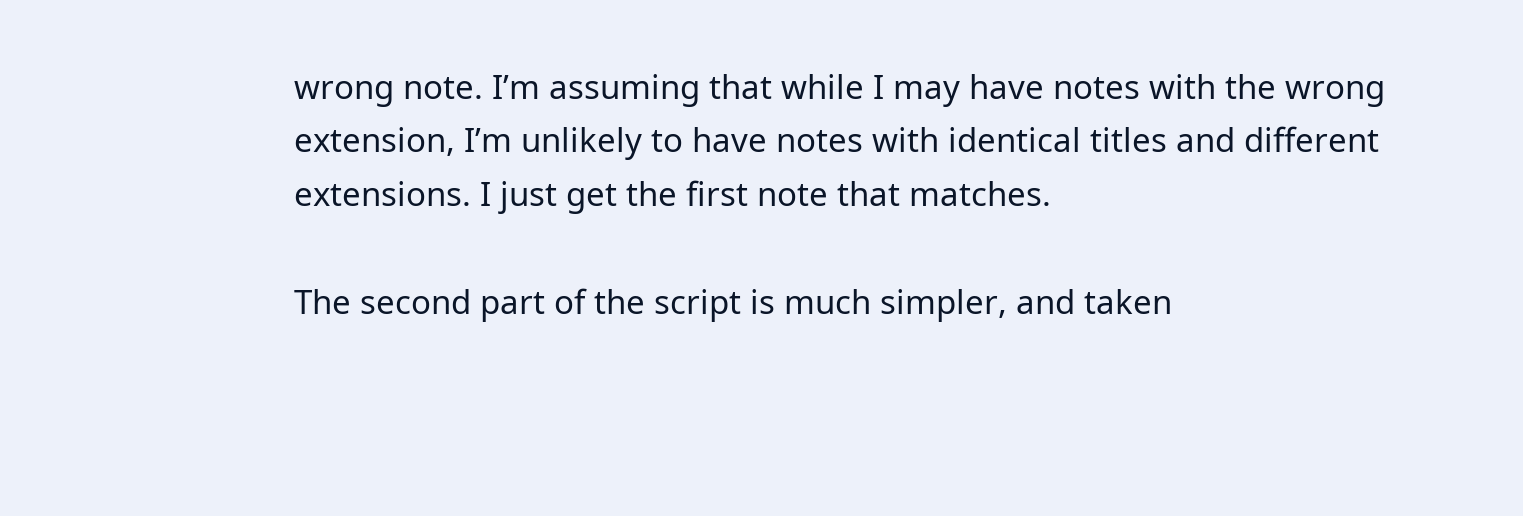wrong note. I’m assuming that while I may have notes with the wrong extension, I’m unlikely to have notes with identical titles and different extensions. I just get the first note that matches.

The second part of the script is much simpler, and taken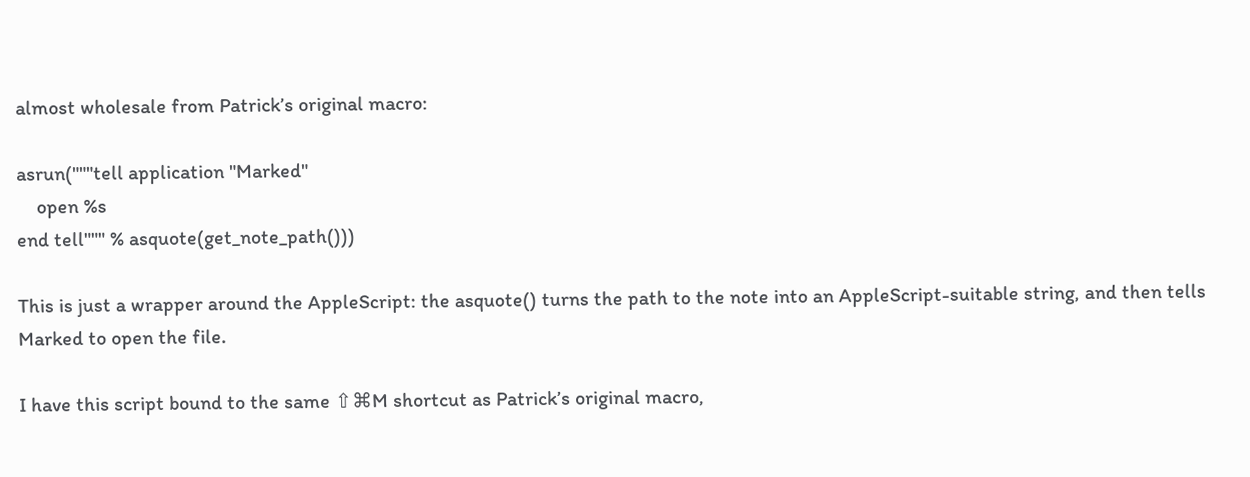almost wholesale from Patrick’s original macro:

asrun("""tell application "Marked"
    open %s
end tell""" % asquote(get_note_path()))

This is just a wrapper around the AppleScript: the asquote() turns the path to the note into an AppleScript-suitable string, and then tells Marked to open the file.

I have this script bound to the same ⇧⌘M shortcut as Patrick’s original macro,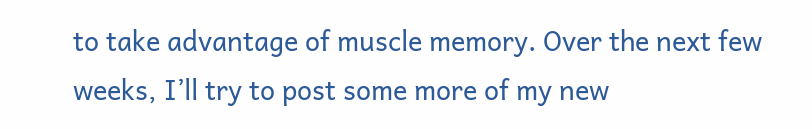to take advantage of muscle memory. Over the next few weeks, I’ll try to post some more of my new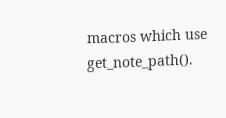macros which use get_note_path().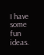I have some fun ideas.